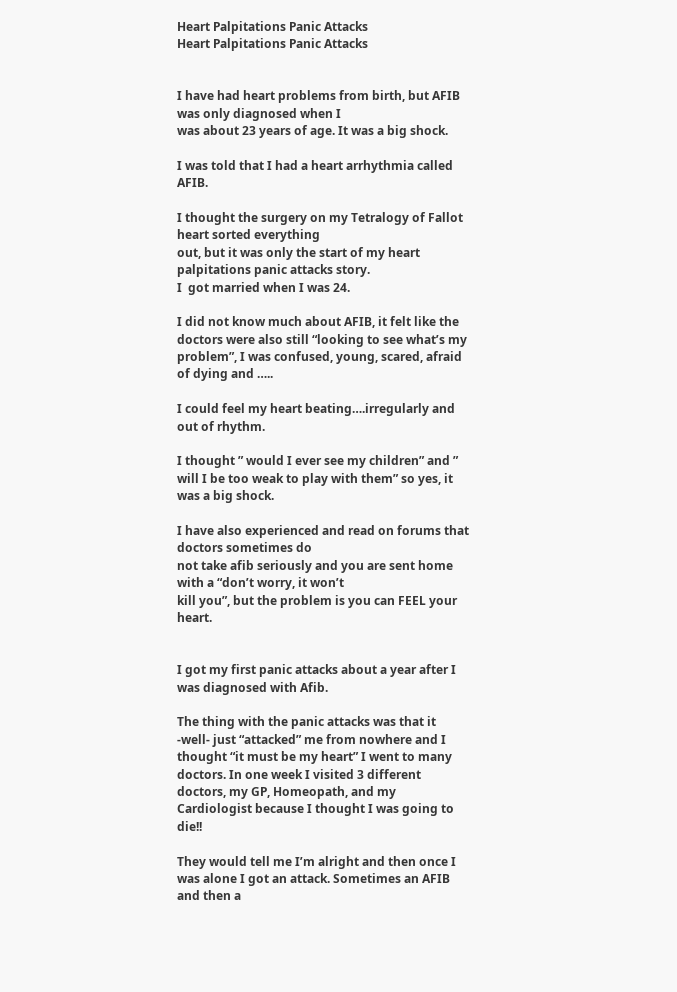Heart Palpitations Panic Attacks
Heart Palpitations Panic Attacks


I have had heart problems from birth, but AFIB was only diagnosed when I
was about 23 years of age. It was a big shock.

I was told that I had a heart arrhythmia called AFIB.

I thought the surgery on my Tetralogy of Fallot heart sorted everything
out, but it was only the start of my heart palpitations panic attacks story.
I  got married when I was 24.

I did not know much about AFIB, it felt like the doctors were also still “looking to see what’s my problem”, I was confused, young, scared, afraid of dying and …..

I could feel my heart beating….irregularly and out of rhythm.

I thought ” would I ever see my children” and ” will I be too weak to play with them” so yes, it was a big shock.

I have also experienced and read on forums that doctors sometimes do
not take afib seriously and you are sent home with a “don’t worry, it won’t
kill you”, but the problem is you can FEEL your heart.


I got my first panic attacks about a year after I was diagnosed with Afib.

The thing with the panic attacks was that it -well- just “attacked” me from nowhere and I thought “it must be my heart” I went to many doctors. In one week I visited 3 different doctors, my GP, Homeopath, and my Cardiologist because I thought I was going to die!!

They would tell me I’m alright and then once I was alone I got an attack. Sometimes an AFIB and then a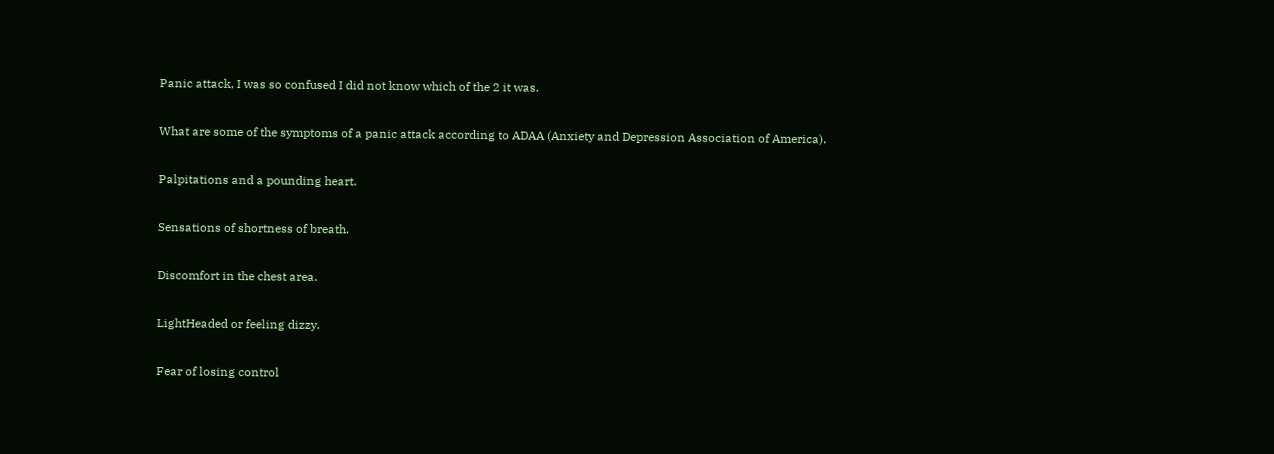Panic attack, I was so confused I did not know which of the 2 it was.

What are some of the symptoms of a panic attack according to ADAA (Anxiety and Depression Association of America).

Palpitations and a pounding heart.

Sensations of shortness of breath.

Discomfort in the chest area.

LightHeaded or feeling dizzy.

Fear of losing control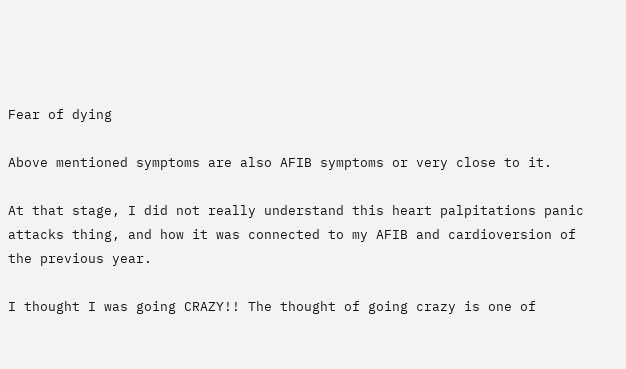Fear of dying

Above mentioned symptoms are also AFIB symptoms or very close to it.

At that stage, I did not really understand this heart palpitations panic attacks thing, and how it was connected to my AFIB and cardioversion of the previous year.

I thought I was going CRAZY!! The thought of going crazy is one of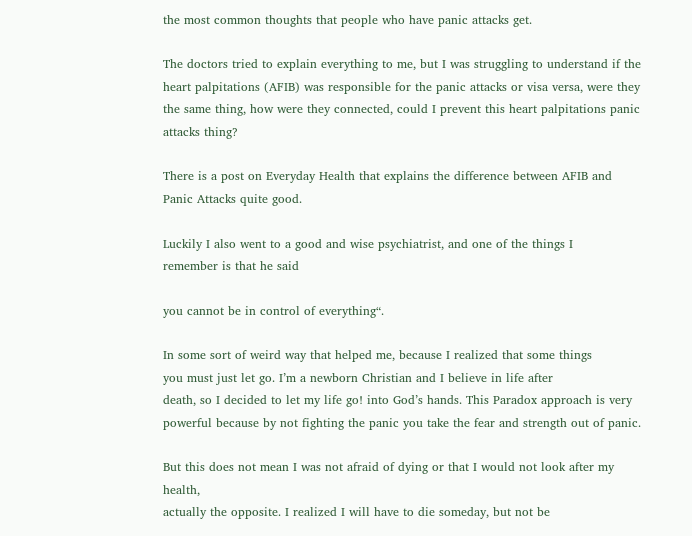the most common thoughts that people who have panic attacks get.

The doctors tried to explain everything to me, but I was struggling to understand if the heart palpitations (AFIB) was responsible for the panic attacks or visa versa, were they the same thing, how were they connected, could I prevent this heart palpitations panic attacks thing?

There is a post on Everyday Health that explains the difference between AFIB and Panic Attacks quite good.

Luckily I also went to a good and wise psychiatrist, and one of the things I
remember is that he said

you cannot be in control of everything“.

In some sort of weird way that helped me, because I realized that some things
you must just let go. I’m a newborn Christian and I believe in life after
death, so I decided to let my life go! into God’s hands. This Paradox approach is very powerful because by not fighting the panic you take the fear and strength out of panic.

But this does not mean I was not afraid of dying or that I would not look after my health,
actually the opposite. I realized I will have to die someday, but not be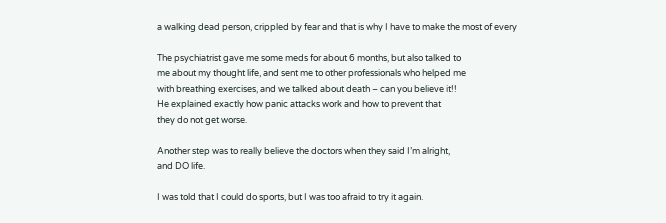a walking dead person, crippled by fear and that is why I have to make the most of every

The psychiatrist gave me some meds for about 6 months, but also talked to
me about my thought life, and sent me to other professionals who helped me
with breathing exercises, and we talked about death – can you believe it!!
He explained exactly how panic attacks work and how to prevent that
they do not get worse.

Another step was to really believe the doctors when they said I’m alright,
and DO life.

I was told that I could do sports, but I was too afraid to try it again.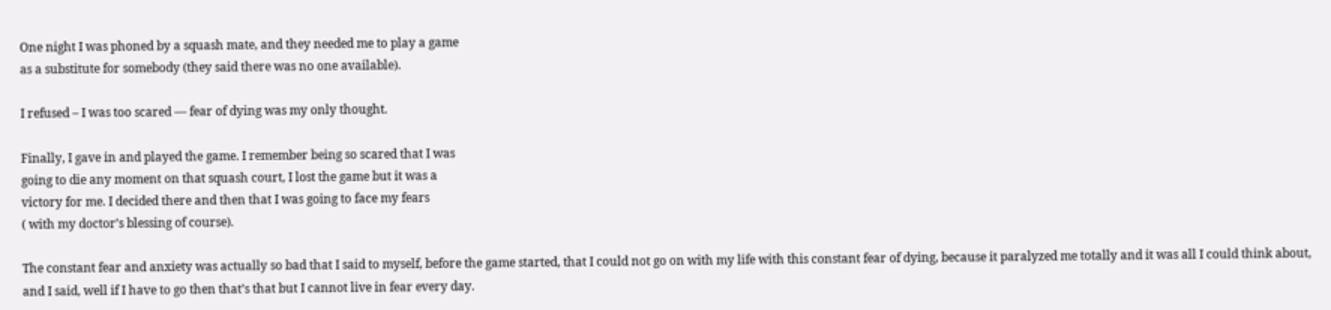One night I was phoned by a squash mate, and they needed me to play a game
as a substitute for somebody (they said there was no one available).

I refused – I was too scared — fear of dying was my only thought.

Finally, I gave in and played the game. I remember being so scared that I was
going to die any moment on that squash court, I lost the game but it was a
victory for me. I decided there and then that I was going to face my fears
( with my doctor’s blessing of course).

The constant fear and anxiety was actually so bad that I said to myself, before the game started, that I could not go on with my life with this constant fear of dying, because it paralyzed me totally and it was all I could think about, and I said, well if I have to go then that’s that but I cannot live in fear every day.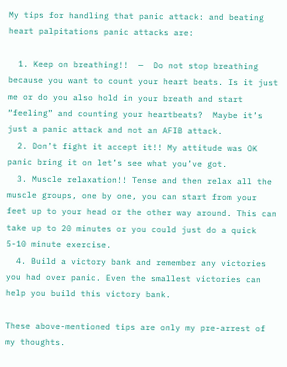My tips for handling that panic attack: and beating heart palpitations panic attacks are:

  1. Keep on breathing!!  —  Do not stop breathing because you want to count your heart beats. Is it just me or do you also hold in your breath and start “feeling” and counting your heartbeats?  Maybe it’s just a panic attack and not an AFIB attack.
  2. Don’t fight it accept it!! My attitude was OK panic bring it on let’s see what you’ve got.
  3. Muscle relaxation!! Tense and then relax all the muscle groups, one by one, you can start from your feet up to your head or the other way around. This can take up to 20 minutes or you could just do a quick 5-10 minute exercise.
  4. Build a victory bank and remember any victories you had over panic. Even the smallest victories can help you build this victory bank.

These above-mentioned tips are only my pre-arrest of my thoughts.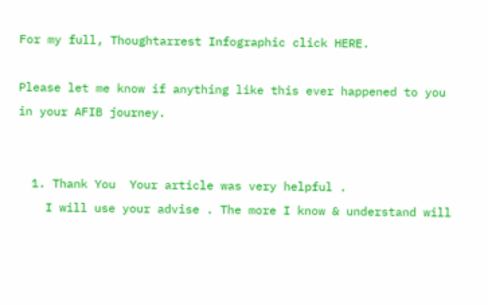For my full, Thoughtarrest Infographic click HERE.

Please let me know if anything like this ever happened to you in your AFIB journey.


  1. Thank You  Your article was very helpful .
    I will use your advise . The more I know & understand will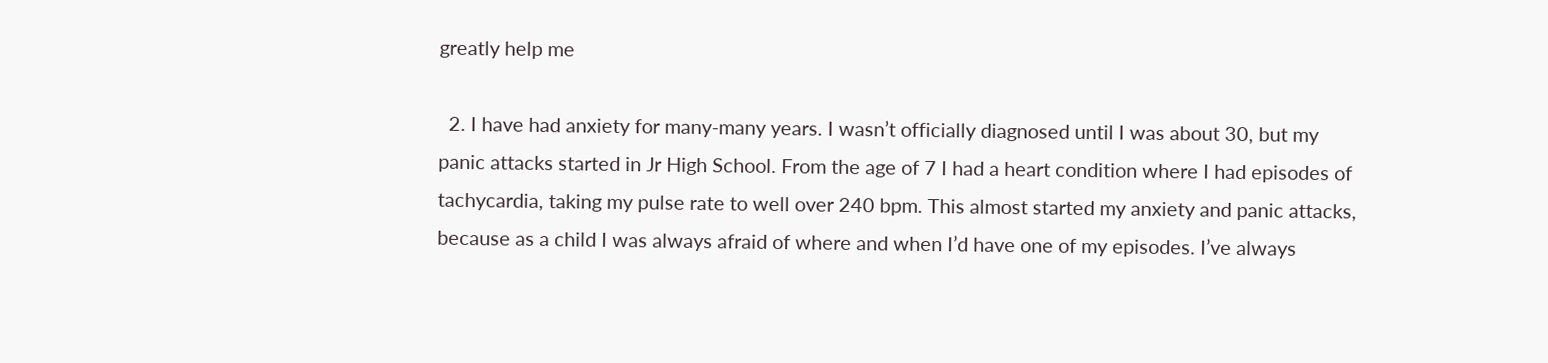greatly help me

  2. I have had anxiety for many-many years. I wasn’t officially diagnosed until I was about 30, but my panic attacks started in Jr High School. From the age of 7 I had a heart condition where I had episodes of tachycardia, taking my pulse rate to well over 240 bpm. This almost started my anxiety and panic attacks, because as a child I was always afraid of where and when I’d have one of my episodes. I’ve always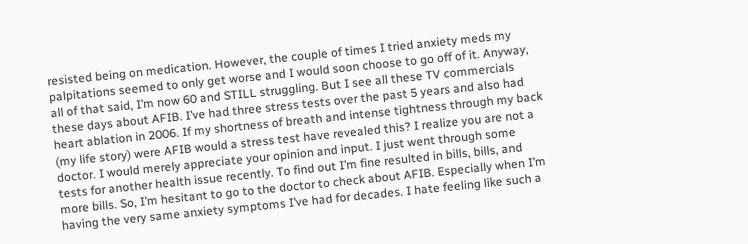resisted being on medication. However, the couple of times I tried anxiety meds my palpitations seemed to only get worse and I would soon choose to go off of it. Anyway, all of that said, I’m now 60 and STILL struggling. But I see all these TV commercials these days about AFIB. I’ve had three stress tests over the past 5 years and also had heart ablation in 2006. If my shortness of breath and intense tightness through my back (my life story) were AFIB would a stress test have revealed this? I realize you are not a doctor. I would merely appreciate your opinion and input. I just went through some tests for another health issue recently. To find out I’m fine resulted in bills, bills, and more bills. So, I’m hesitant to go to the doctor to check about AFIB. Especially when I’m having the very same anxiety symptoms I’ve had for decades. I hate feeling like such a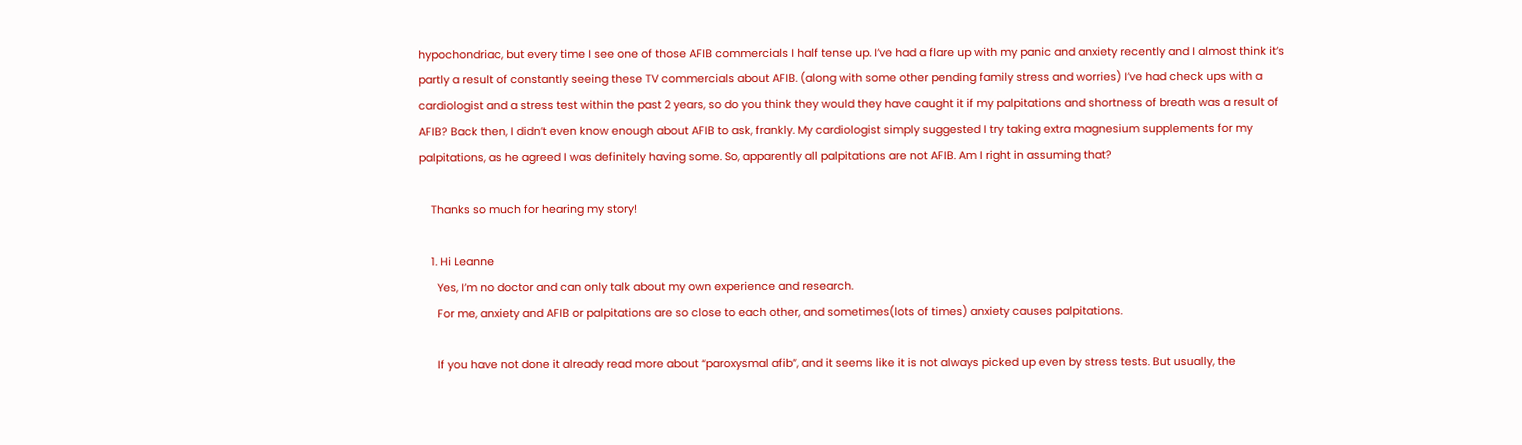hypochondriac, but every time I see one of those AFIB commercials I half tense up. I’ve had a flare up with my panic and anxiety recently and I almost think it’s partly a result of constantly seeing these TV commercials about AFIB. (along with some other pending family stress and worries) I’ve had check ups with a cardiologist and a stress test within the past 2 years, so do you think they would they have caught it if my palpitations and shortness of breath was a result of AFIB? Back then, I didn’t even know enough about AFIB to ask, frankly. My cardiologist simply suggested I try taking extra magnesium supplements for my palpitations, as he agreed I was definitely having some. So, apparently all palpitations are not AFIB. Am I right in assuming that?

    Thanks so much for hearing my story!

    1. Hi Leanne
      Yes, I’m no doctor and can only talk about my own experience and research.
      For me, anxiety and AFIB or palpitations are so close to each other, and sometimes(lots of times) anxiety causes palpitations.

      If you have not done it already read more about “paroxysmal afib”, and it seems like it is not always picked up even by stress tests. But usually, the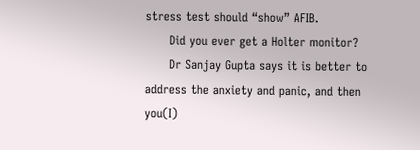stress test should “show” AFIB.
      Did you ever get a Holter monitor?
      Dr Sanjay Gupta says it is better to address the anxiety and panic, and then you(I)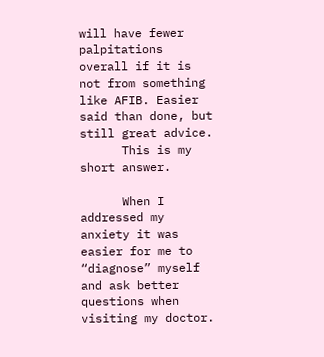will have fewer palpitations overall if it is not from something like AFIB. Easier said than done, but still great advice.
      This is my short answer.

      When I addressed my anxiety it was easier for me to “diagnose” myself and ask better questions when visiting my doctor.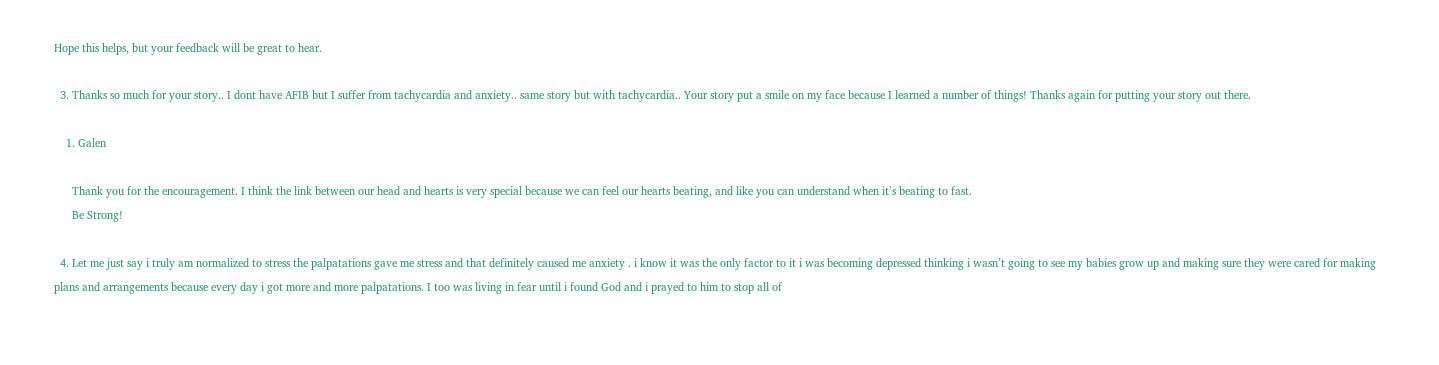Hope this helps, but your feedback will be great to hear.

  3. Thanks so much for your story.. I dont have AFIB but I suffer from tachycardia and anxiety.. same story but with tachycardia.. Your story put a smile on my face because I learned a number of things! Thanks again for putting your story out there.

    1. Galen

      Thank you for the encouragement. I think the link between our head and hearts is very special because we can feel our hearts beating, and like you can understand when it’s beating to fast.
      Be Strong!

  4. Let me just say i truly am normalized to stress the palpatations gave me stress and that definitely caused me anxiety . i know it was the only factor to it i was becoming depressed thinking i wasn’t going to see my babies grow up and making sure they were cared for making plans and arrangements because every day i got more and more palpatations. I too was living in fear until i found God and i prayed to him to stop all of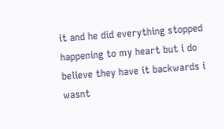it and he did everything stopped happening to my heart but i do believe they have it backwards i wasnt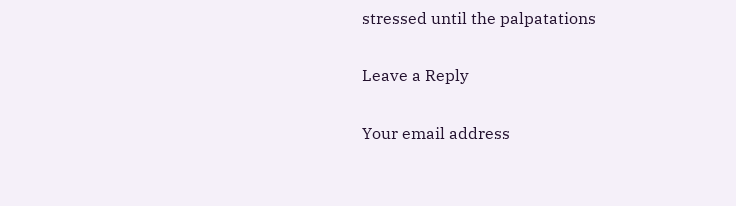stressed until the palpatations

Leave a Reply

Your email address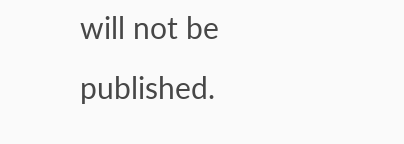will not be published.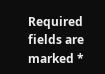Required fields are marked *